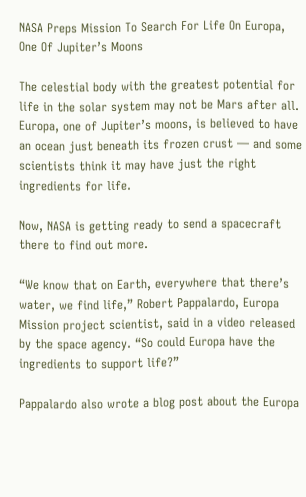NASA Preps Mission To Search For Life On Europa, One Of Jupiter’s Moons

The celestial body with the greatest potential for life in the solar system may not be Mars after all. Europa, one of Jupiter’s moons, is believed to have an ocean just beneath its frozen crust — and some scientists think it may have just the right ingredients for life.

Now, NASA is getting ready to send a spacecraft there to find out more.

“We know that on Earth, everywhere that there’s water, we find life,” Robert Pappalardo, Europa Mission project scientist, said in a video released by the space agency. “So could Europa have the ingredients to support life?”

Pappalardo also wrote a blog post about the Europa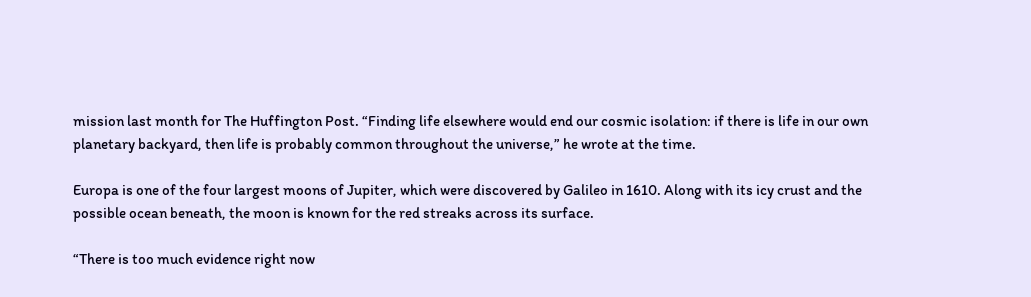mission last month for The Huffington Post. “Finding life elsewhere would end our cosmic isolation: if there is life in our own planetary backyard, then life is probably common throughout the universe,” he wrote at the time.

Europa is one of the four largest moons of Jupiter, which were discovered by Galileo in 1610. Along with its icy crust and the possible ocean beneath, the moon is known for the red streaks across its surface.

“There is too much evidence right now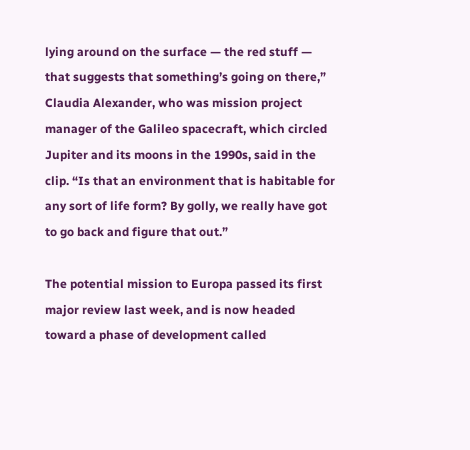lying around on the surface — the red stuff — that suggests that something’s going on there,” Claudia Alexander, who was mission project manager of the Galileo spacecraft, which circled Jupiter and its moons in the 1990s, said in the clip. “Is that an environment that is habitable for any sort of life form? By golly, we really have got to go back and figure that out.”

The potential mission to Europa passed its first major review last week, and is now headed toward a phase of development called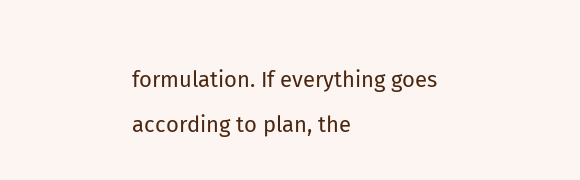formulation. If everything goes according to plan, the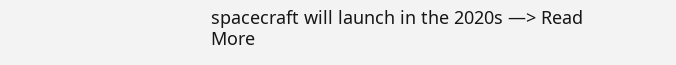spacecraft will launch in the 2020s —> Read More